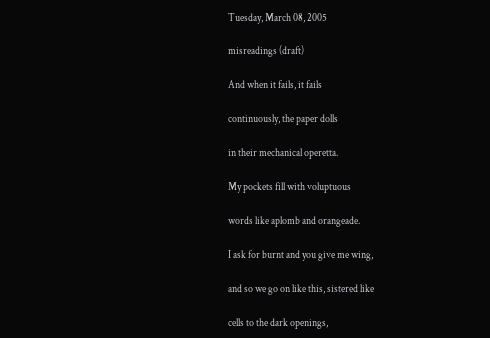Tuesday, March 08, 2005

misreadings (draft)

And when it fails, it fails

continuously, the paper dolls

in their mechanical operetta.

My pockets fill with voluptuous

words like aplomb and orangeade.

I ask for burnt and you give me wing,

and so we go on like this, sistered like

cells to the dark openings,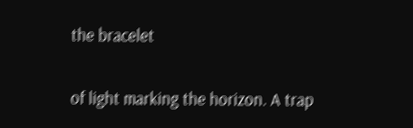the bracelet

of light marking the horizon. A trap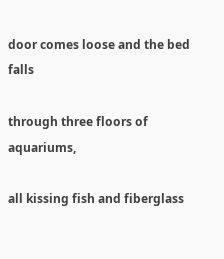door comes loose and the bed falls

through three floors of aquariums,

all kissing fish and fiberglass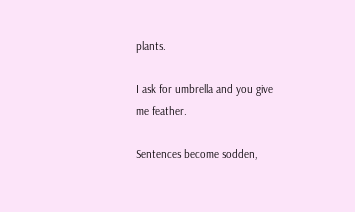plants.

I ask for umbrella and you give me feather.

Sentences become sodden,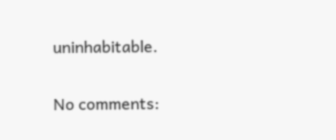uninhabitable.

No comments: